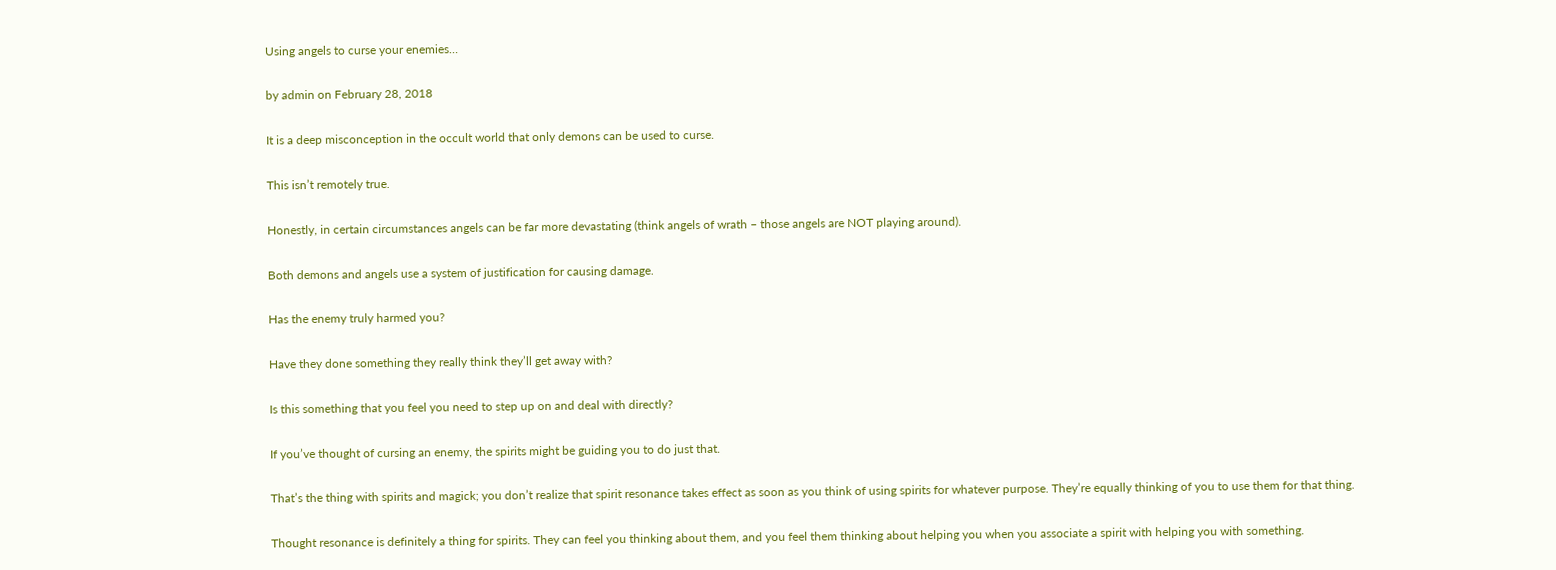Using angels to curse your enemies…

by admin on February 28, 2018

It is a deep misconception in the occult world that only demons can be used to curse.

This isn’t remotely true.

Honestly, in certain circumstances angels can be far more devastating (think angels of wrath – those angels are NOT playing around).

Both demons and angels use a system of justification for causing damage.

Has the enemy truly harmed you?

Have they done something they really think they’ll get away with?

Is this something that you feel you need to step up on and deal with directly?

If you’ve thought of cursing an enemy, the spirits might be guiding you to do just that.

That’s the thing with spirits and magick; you don’t realize that spirit resonance takes effect as soon as you think of using spirits for whatever purpose. They’re equally thinking of you to use them for that thing.

Thought resonance is definitely a thing for spirits. They can feel you thinking about them, and you feel them thinking about helping you when you associate a spirit with helping you with something.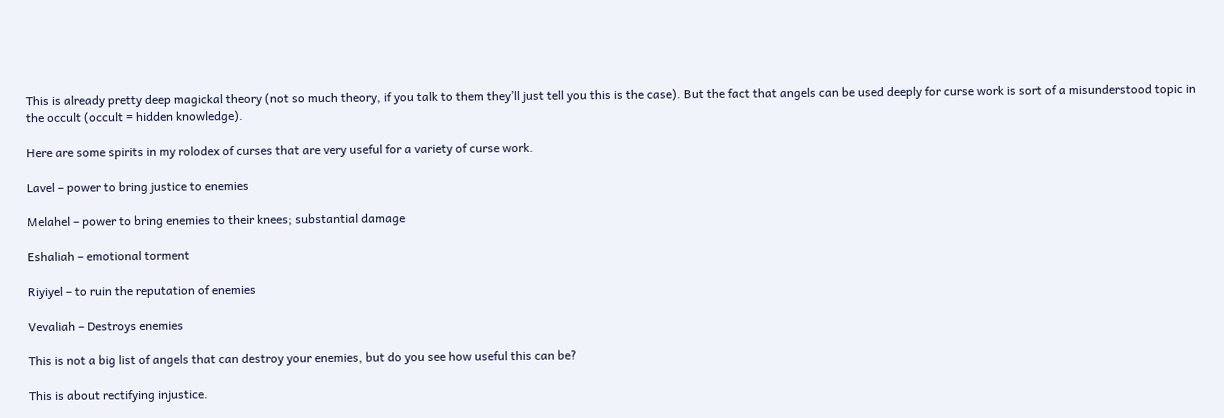This is already pretty deep magickal theory (not so much theory, if you talk to them they’ll just tell you this is the case). But the fact that angels can be used deeply for curse work is sort of a misunderstood topic in the occult (occult = hidden knowledge).

Here are some spirits in my rolodex of curses that are very useful for a variety of curse work.

Lavel – power to bring justice to enemies

Melahel – power to bring enemies to their knees; substantial damage

Eshaliah – emotional torment

Riyiyel – to ruin the reputation of enemies

Vevaliah – Destroys enemies

This is not a big list of angels that can destroy your enemies, but do you see how useful this can be?

This is about rectifying injustice.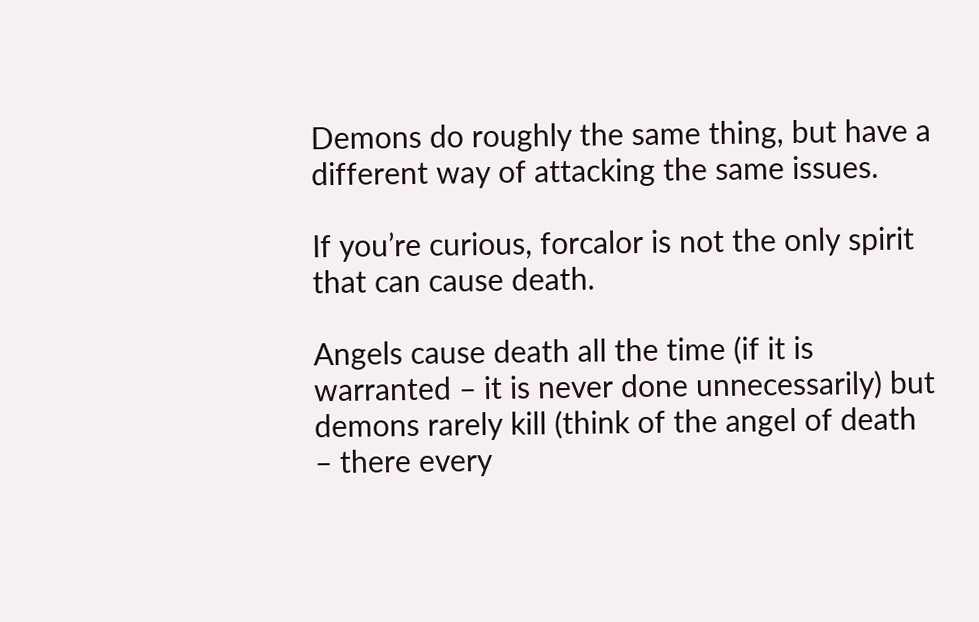Demons do roughly the same thing, but have a different way of attacking the same issues.

If you’re curious, forcalor is not the only spirit that can cause death.

Angels cause death all the time (if it is warranted – it is never done unnecessarily) but demons rarely kill (think of the angel of death – there every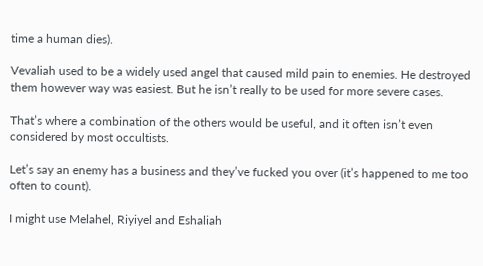time a human dies).

Vevaliah used to be a widely used angel that caused mild pain to enemies. He destroyed them however way was easiest. But he isn’t really to be used for more severe cases.

That’s where a combination of the others would be useful, and it often isn’t even considered by most occultists.

Let’s say an enemy has a business and they’ve fucked you over (it’s happened to me too often to count).

I might use Melahel, Riyiyel and Eshaliah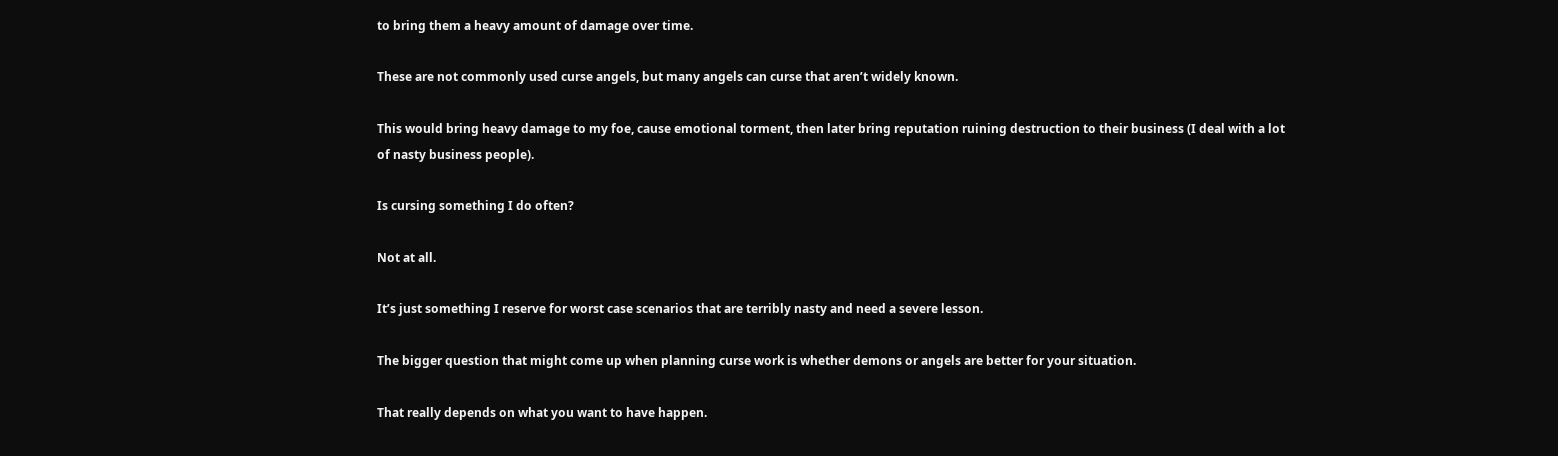to bring them a heavy amount of damage over time.

These are not commonly used curse angels, but many angels can curse that aren’t widely known.

This would bring heavy damage to my foe, cause emotional torment, then later bring reputation ruining destruction to their business (I deal with a lot of nasty business people).

Is cursing something I do often?

Not at all.

It’s just something I reserve for worst case scenarios that are terribly nasty and need a severe lesson.

The bigger question that might come up when planning curse work is whether demons or angels are better for your situation.

That really depends on what you want to have happen.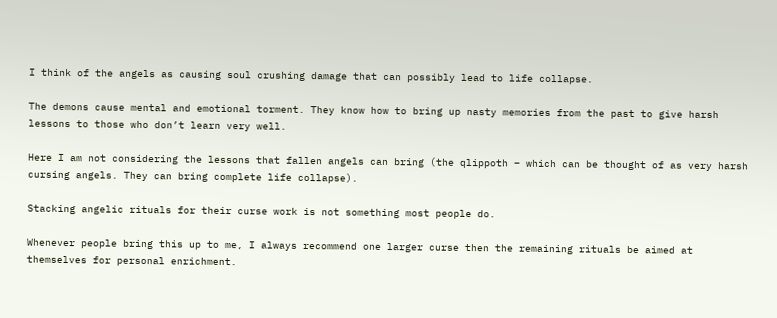I think of the angels as causing soul crushing damage that can possibly lead to life collapse.

The demons cause mental and emotional torment. They know how to bring up nasty memories from the past to give harsh lessons to those who don’t learn very well.

Here I am not considering the lessons that fallen angels can bring (the qlippoth – which can be thought of as very harsh cursing angels. They can bring complete life collapse).

Stacking angelic rituals for their curse work is not something most people do.

Whenever people bring this up to me, I always recommend one larger curse then the remaining rituals be aimed at themselves for personal enrichment.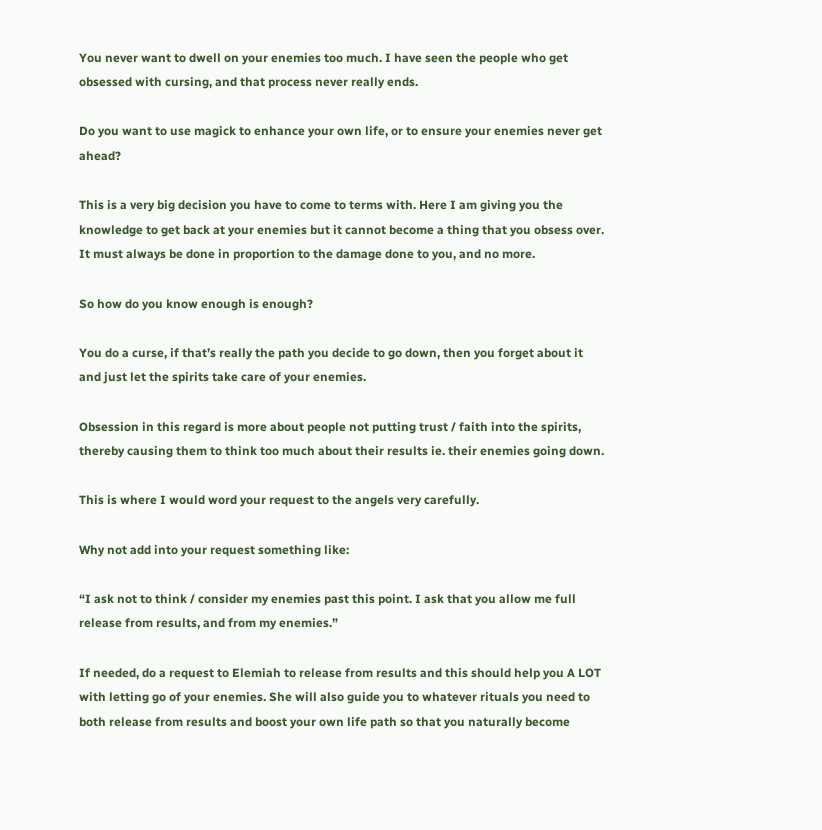You never want to dwell on your enemies too much. I have seen the people who get obsessed with cursing, and that process never really ends.

Do you want to use magick to enhance your own life, or to ensure your enemies never get ahead?

This is a very big decision you have to come to terms with. Here I am giving you the knowledge to get back at your enemies but it cannot become a thing that you obsess over. It must always be done in proportion to the damage done to you, and no more.

So how do you know enough is enough?

You do a curse, if that’s really the path you decide to go down, then you forget about it and just let the spirits take care of your enemies.

Obsession in this regard is more about people not putting trust / faith into the spirits, thereby causing them to think too much about their results ie. their enemies going down.

This is where I would word your request to the angels very carefully.

Why not add into your request something like:

“I ask not to think / consider my enemies past this point. I ask that you allow me full release from results, and from my enemies.”

If needed, do a request to Elemiah to release from results and this should help you A LOT with letting go of your enemies. She will also guide you to whatever rituals you need to both release from results and boost your own life path so that you naturally become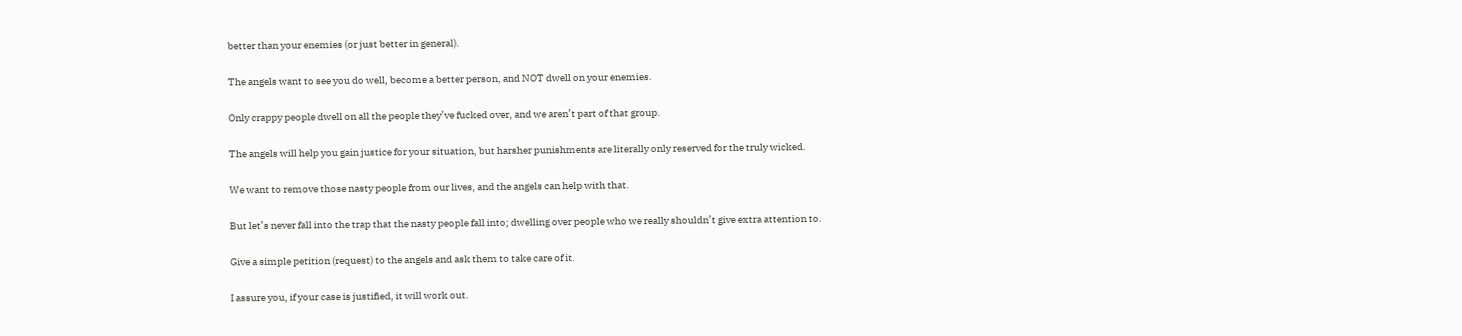better than your enemies (or just better in general).

The angels want to see you do well, become a better person, and NOT dwell on your enemies.

Only crappy people dwell on all the people they’ve fucked over, and we aren’t part of that group.

The angels will help you gain justice for your situation, but harsher punishments are literally only reserved for the truly wicked.

We want to remove those nasty people from our lives, and the angels can help with that.

But let’s never fall into the trap that the nasty people fall into; dwelling over people who we really shouldn’t give extra attention to.

Give a simple petition (request) to the angels and ask them to take care of it.

I assure you, if your case is justified, it will work out.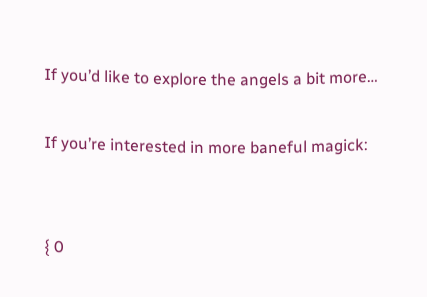If you’d like to explore the angels a bit more…

If you’re interested in more baneful magick:


{ 0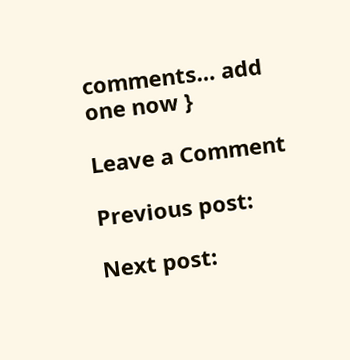comments… add one now }

Leave a Comment

Previous post:

Next post: